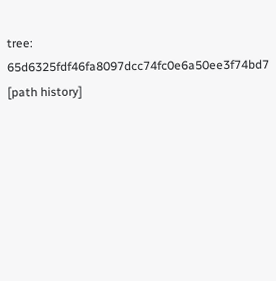tree: 65d6325fdf46fa8097dcc74fc0e6a50ee3f74bd7 [path history]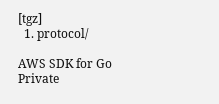[tgz]
  1. protocol/

AWS SDK for Go Private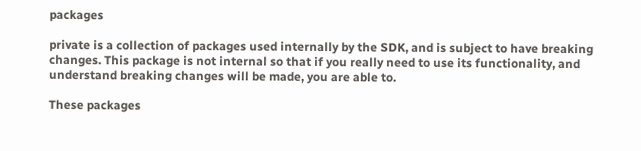packages

private is a collection of packages used internally by the SDK, and is subject to have breaking changes. This package is not internal so that if you really need to use its functionality, and understand breaking changes will be made, you are able to.

These packages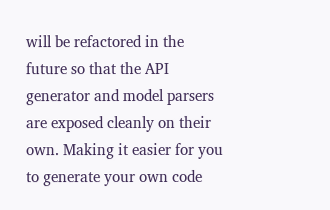will be refactored in the future so that the API generator and model parsers are exposed cleanly on their own. Making it easier for you to generate your own code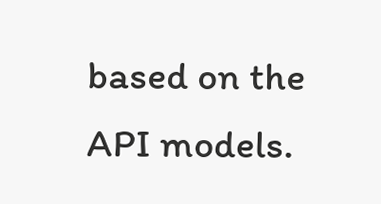based on the API models.